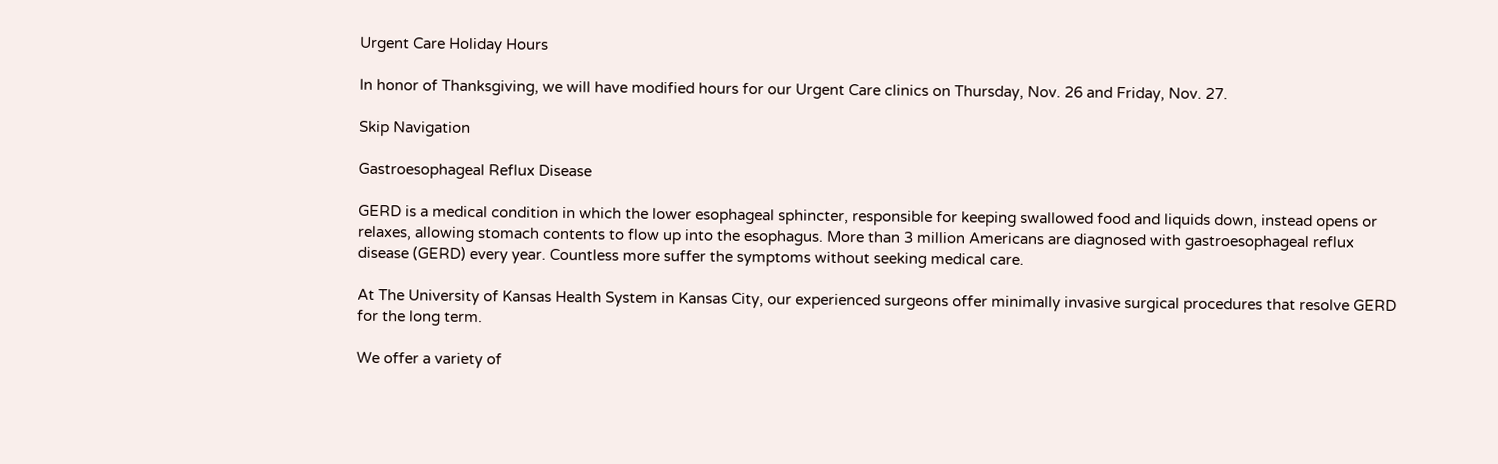Urgent Care Holiday Hours

In honor of Thanksgiving, we will have modified hours for our Urgent Care clinics on Thursday, Nov. 26 and Friday, Nov. 27.

Skip Navigation

Gastroesophageal Reflux Disease

GERD is a medical condition in which the lower esophageal sphincter, responsible for keeping swallowed food and liquids down, instead opens or relaxes, allowing stomach contents to flow up into the esophagus. More than 3 million Americans are diagnosed with gastroesophageal reflux disease (GERD) every year. Countless more suffer the symptoms without seeking medical care.

At The University of Kansas Health System in Kansas City, our experienced surgeons offer minimally invasive surgical procedures that resolve GERD for the long term.

We offer a variety of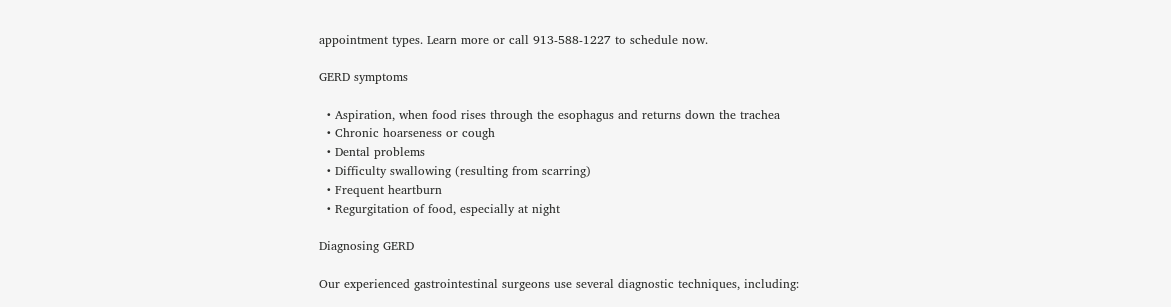appointment types. Learn more or call 913-588-1227 to schedule now.

GERD symptoms

  • Aspiration, when food rises through the esophagus and returns down the trachea
  • Chronic hoarseness or cough
  • Dental problems
  • Difficulty swallowing (resulting from scarring)
  • Frequent heartburn
  • Regurgitation of food, especially at night

Diagnosing GERD

Our experienced gastrointestinal surgeons use several diagnostic techniques, including: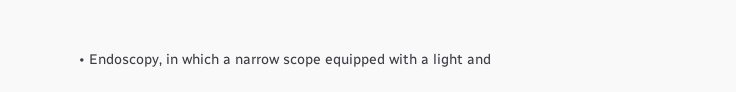• Endoscopy, in which a narrow scope equipped with a light and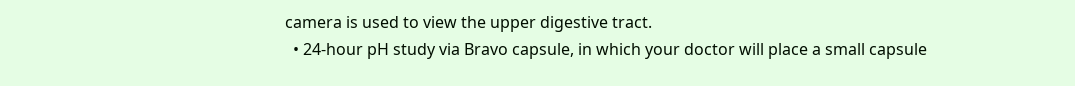camera is used to view the upper digestive tract.
  • 24-hour pH study via Bravo capsule, in which your doctor will place a small capsule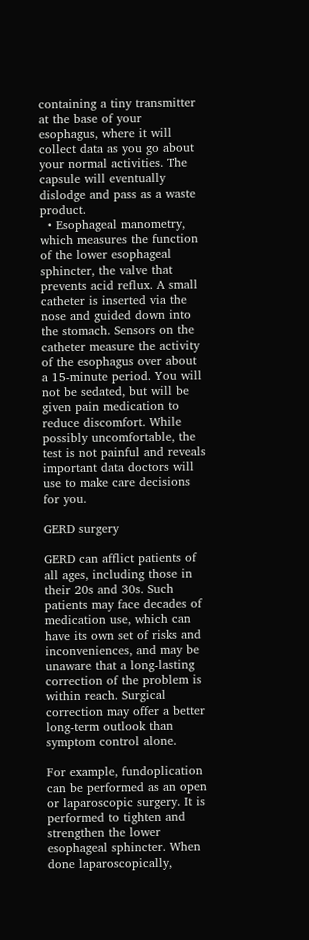containing a tiny transmitter at the base of your esophagus, where it will collect data as you go about your normal activities. The capsule will eventually dislodge and pass as a waste product.
  • Esophageal manometry, which measures the function of the lower esophageal sphincter, the valve that prevents acid reflux. A small catheter is inserted via the nose and guided down into the stomach. Sensors on the catheter measure the activity of the esophagus over about a 15-minute period. You will not be sedated, but will be given pain medication to reduce discomfort. While possibly uncomfortable, the test is not painful and reveals important data doctors will use to make care decisions for you.

GERD surgery

GERD can afflict patients of all ages, including those in their 20s and 30s. Such patients may face decades of medication use, which can have its own set of risks and inconveniences, and may be unaware that a long-lasting correction of the problem is within reach. Surgical correction may offer a better long-term outlook than symptom control alone.

For example, fundoplication can be performed as an open or laparoscopic surgery. It is performed to tighten and strengthen the lower esophageal sphincter. When done laparoscopically,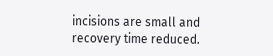incisions are small and recovery time reduced.